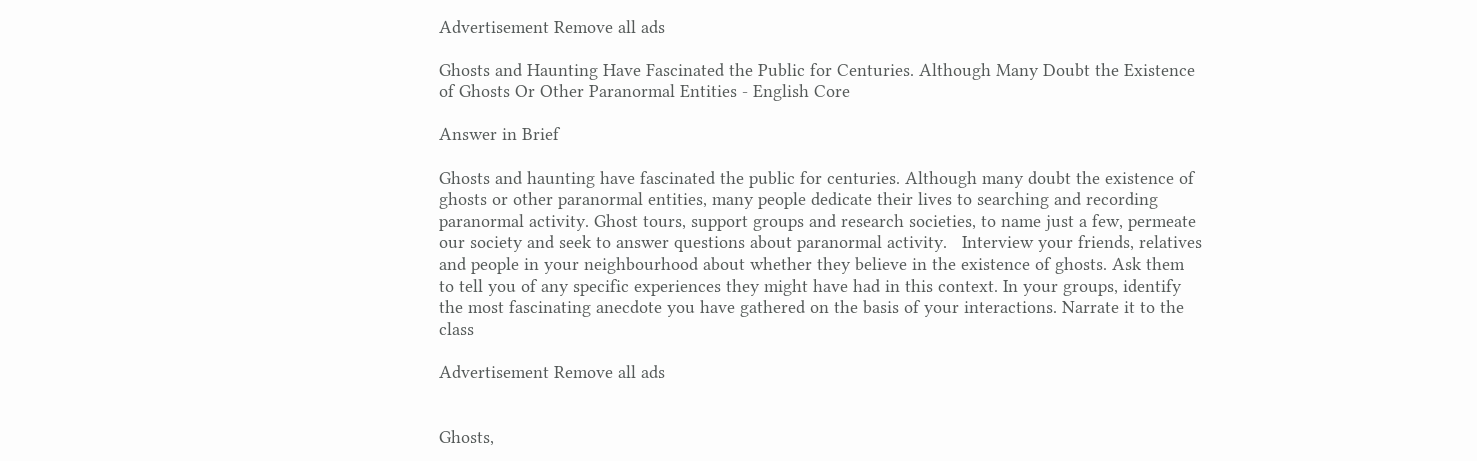Advertisement Remove all ads

Ghosts and Haunting Have Fascinated the Public for Centuries. Although Many Doubt the Existence of Ghosts Or Other Paranormal Entities - English Core

Answer in Brief

Ghosts and haunting have fascinated the public for centuries. Although many doubt the existence of ghosts or other paranormal entities, many people dedicate their lives to searching and recording paranormal activity. Ghost tours, support groups and research societies, to name just a few, permeate our society and seek to answer questions about paranormal activity.   Interview your friends, relatives and people in your neighbourhood about whether they believe in the existence of ghosts. Ask them to tell you of any specific experiences they might have had in this context. In your groups, identify the most fascinating anecdote you have gathered on the basis of your interactions. Narrate it to the class

Advertisement Remove all ads


Ghosts,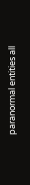paranormal entities all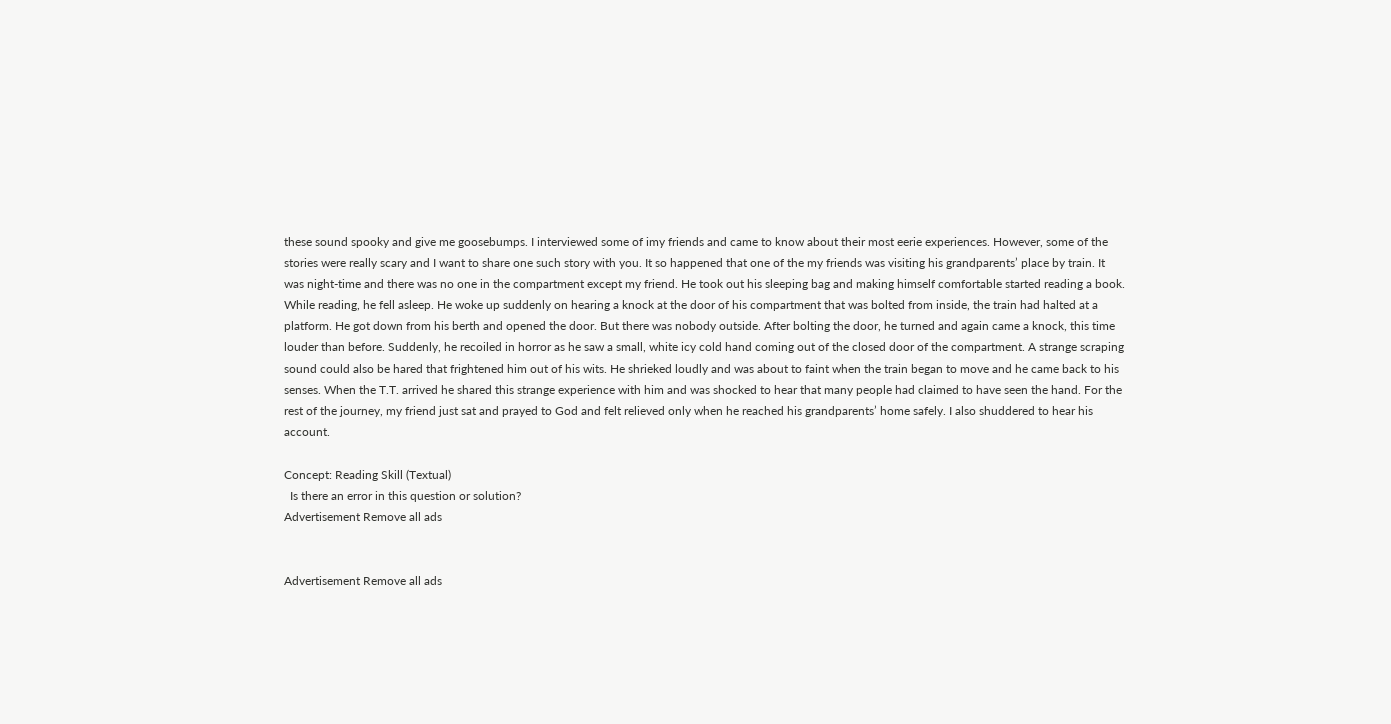these sound spooky and give me goosebumps. I interviewed some of imy friends and came to know about their most eerie experiences. However, some of the stories were really scary and I want to share one such story with you. It so happened that one of the my friends was visiting his grandparents’ place by train. It was night-time and there was no one in the compartment except my friend. He took out his sleeping bag and making himself comfortable started reading a book. While reading, he fell asleep. He woke up suddenly on hearing a knock at the door of his compartment that was bolted from inside, the train had halted at a platform. He got down from his berth and opened the door. But there was nobody outside. After bolting the door, he turned and again came a knock, this time louder than before. Suddenly, he recoiled in horror as he saw a small, white icy cold hand coming out of the closed door of the compartment. A strange scraping sound could also be hared that frightened him out of his wits. He shrieked loudly and was about to faint when the train began to move and he came back to his senses. When the T.T. arrived he shared this strange experience with him and was shocked to hear that many people had claimed to have seen the hand. For the rest of the journey, my friend just sat and prayed to God and felt relieved only when he reached his grandparents’ home safely. I also shuddered to hear his account.

Concept: Reading Skill (Textual)
  Is there an error in this question or solution?
Advertisement Remove all ads


Advertisement Remove all ads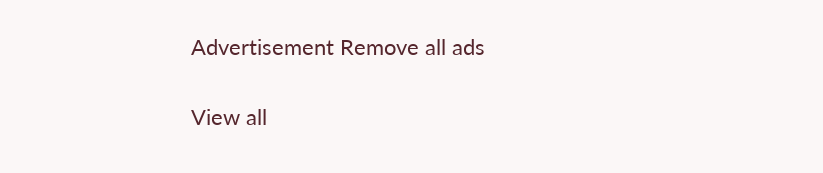Advertisement Remove all ads

View all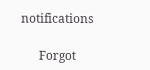notifications

      Forgot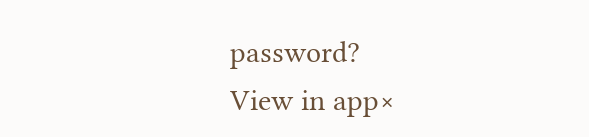password?
View in app×